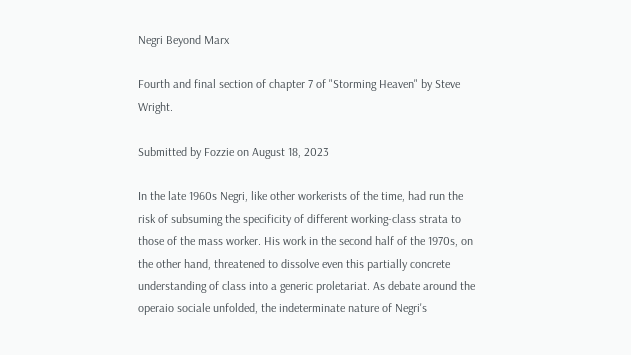Negri Beyond Marx

Fourth and final section of chapter 7 of "Storming Heaven" by Steve Wright.

Submitted by Fozzie on August 18, 2023

In the late 1960s Negri, like other workerists of the time, had run the risk of subsuming the specificity of different working-class strata to those of the mass worker. His work in the second half of the 1970s, on the other hand, threatened to dissolve even this partially concrete understanding of class into a generic proletariat. As debate around the operaio sociale unfolded, the indeterminate nature of Negri's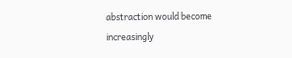abstraction would become increasingly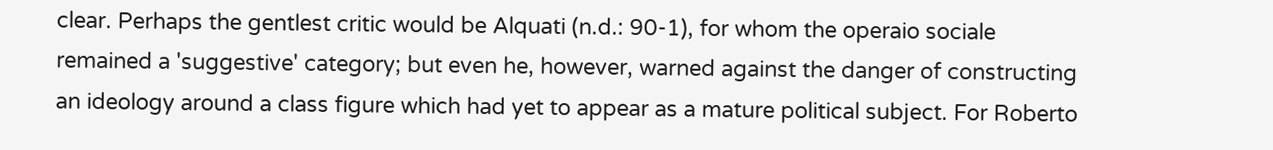clear. Perhaps the gentlest critic would be Alquati (n.d.: 90-1), for whom the operaio sociale remained a 'suggestive' category; but even he, however, warned against the danger of constructing an ideology around a class figure which had yet to appear as a mature political subject. For Roberto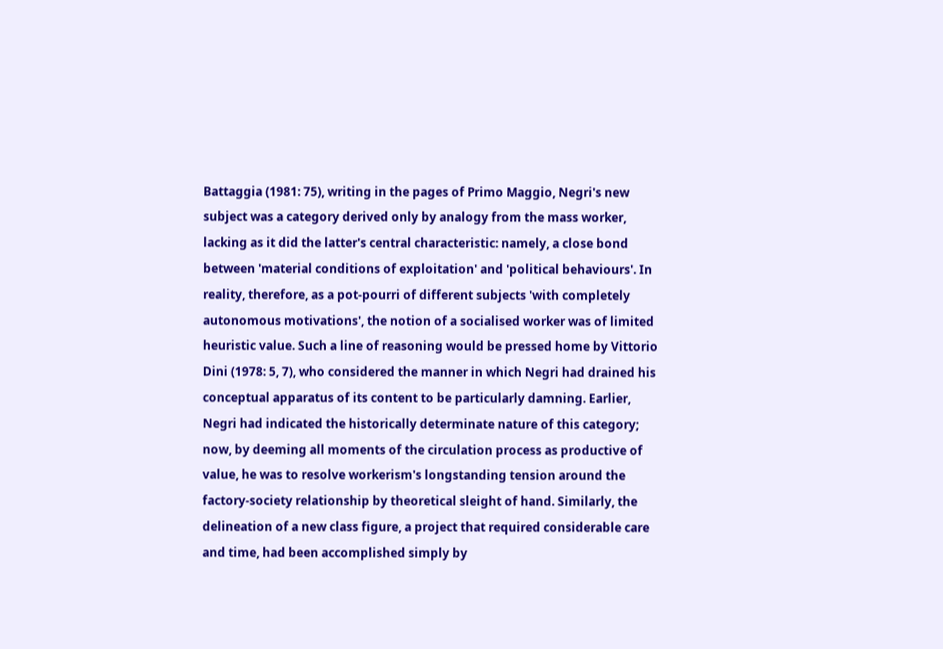Battaggia (1981: 75), writing in the pages of Primo Maggio, Negri's new subject was a category derived only by analogy from the mass worker, lacking as it did the latter's central characteristic: namely, a close bond between 'material conditions of exploitation' and 'political behaviours'. In reality, therefore, as a pot-pourri of different subjects 'with completely autonomous motivations', the notion of a socialised worker was of limited heuristic value. Such a line of reasoning would be pressed home by Vittorio Dini (1978: 5, 7), who considered the manner in which Negri had drained his conceptual apparatus of its content to be particularly damning. Earlier, Negri had indicated the historically determinate nature of this category; now, by deeming all moments of the circulation process as productive of value, he was to resolve workerism's longstanding tension around the factory-society relationship by theoretical sleight of hand. Similarly, the delineation of a new class figure, a project that required considerable care and time, had been accomplished simply by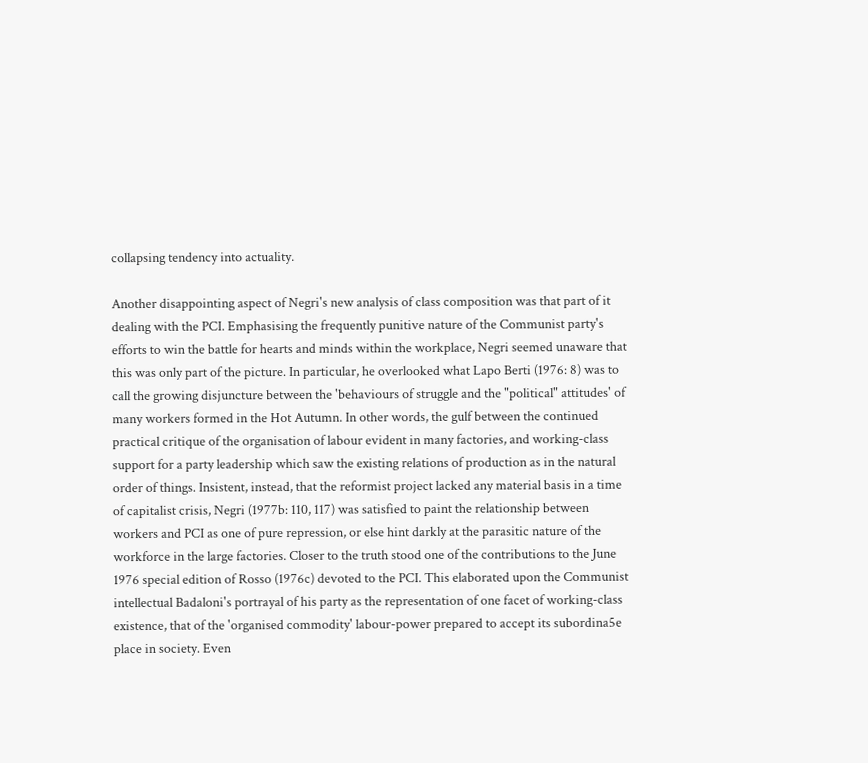collapsing tendency into actuality.

Another disappointing aspect of Negri's new analysis of class composition was that part of it dealing with the PCI. Emphasising the frequently punitive nature of the Communist party's efforts to win the battle for hearts and minds within the workplace, Negri seemed unaware that this was only part of the picture. In particular, he overlooked what Lapo Berti (1976: 8) was to call the growing disjuncture between the 'behaviours of struggle and the "political" attitudes' of many workers formed in the Hot Autumn. In other words, the gulf between the continued practical critique of the organisation of labour evident in many factories, and working-class support for a party leadership which saw the existing relations of production as in the natural order of things. Insistent, instead, that the reformist project lacked any material basis in a time of capitalist crisis, Negri (1977b: 110, 117) was satisfied to paint the relationship between workers and PCI as one of pure repression, or else hint darkly at the parasitic nature of the workforce in the large factories. Closer to the truth stood one of the contributions to the June 1976 special edition of Rosso (1976c) devoted to the PCI. This elaborated upon the Communist intellectual Badaloni's portrayal of his party as the representation of one facet of working-class existence, that of the 'organised commodity' labour-power prepared to accept its subordina5e place in society. Even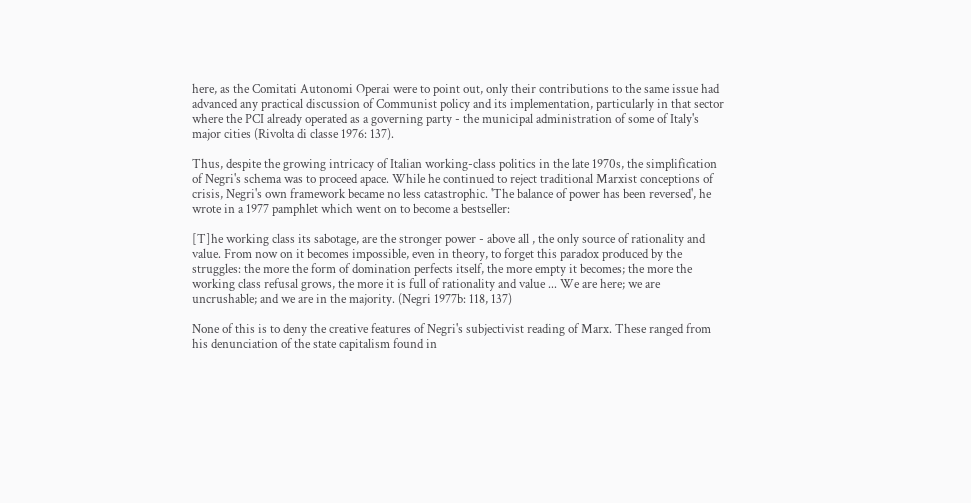here, as the Comitati Autonomi Operai were to point out, only their contributions to the same issue had advanced any practical discussion of Communist policy and its implementation, particularly in that sector where the PCI already operated as a governing party - the municipal administration of some of Italy's major cities (Rivolta di classe 1976: 137).

Thus, despite the growing intricacy of Italian working-class politics in the late 1970s, the simplification of Negri's schema was to proceed apace. While he continued to reject traditional Marxist conceptions of crisis, Negri's own framework became no less catastrophic. 'The balance of power has been reversed', he wrote in a 1977 pamphlet which went on to become a bestseller:

[T]he working class its sabotage, are the stronger power - above all , the only source of rationality and value. From now on it becomes impossible, even in theory, to forget this paradox produced by the struggles: the more the form of domination perfects itself, the more empty it becomes; the more the working class refusal grows, the more it is full of rationality and value ... We are here; we are uncrushable; and we are in the majority. (Negri 1977b: 118, 137)

None of this is to deny the creative features of Negri's subjectivist reading of Marx. These ranged from his denunciation of the state capitalism found in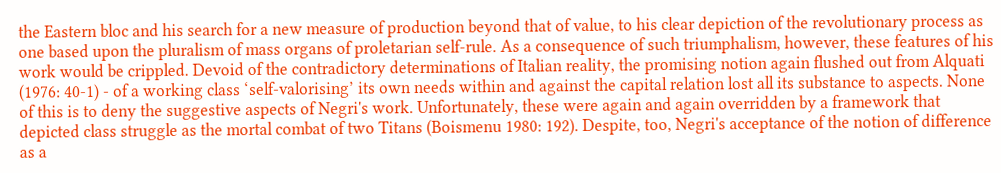the Eastern bloc and his search for a new measure of production beyond that of value, to his clear depiction of the revolutionary process as one based upon the pluralism of mass organs of proletarian self-rule. As a consequence of such triumphalism, however, these features of his work would be crippled. Devoid of the contradictory determinations of Italian reality, the promising notion again flushed out from Alquati (1976: 40-1) - of a working class ‘self-valorising’ its own needs within and against the capital relation lost all its substance to aspects. None of this is to deny the suggestive aspects of Negri's work. Unfortunately, these were again and again overridden by a framework that depicted class struggle as the mortal combat of two Titans (Boismenu 1980: 192). Despite, too, Negri's acceptance of the notion of difference as a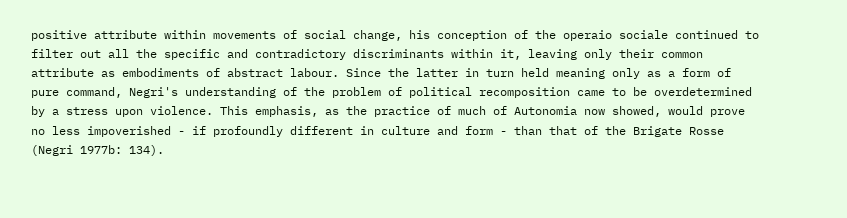positive attribute within movements of social change, his conception of the operaio sociale continued to filter out all the specific and contradictory discriminants within it, leaving only their common attribute as embodiments of abstract labour. Since the latter in turn held meaning only as a form of pure command, Negri's understanding of the problem of political recomposition came to be overdetermined by a stress upon violence. This emphasis, as the practice of much of Autonomia now showed, would prove no less impoverished - if profoundly different in culture and form - than that of the Brigate Rosse (Negri 1977b: 134).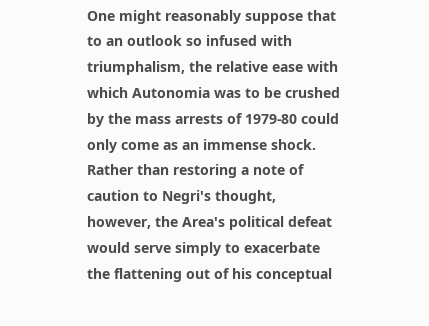One might reasonably suppose that to an outlook so infused with triumphalism, the relative ease with which Autonomia was to be crushed by the mass arrests of 1979-80 could only come as an immense shock. Rather than restoring a note of caution to Negri's thought, however, the Area's political defeat would serve simply to exacerbate the flattening out of his conceptual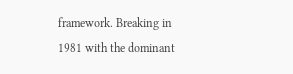framework. Breaking in 1981 with the dominant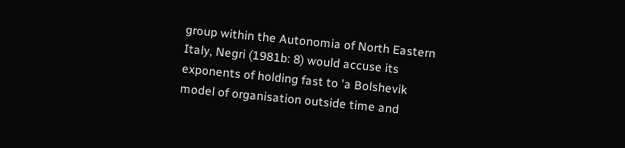group within the Autonomia of North Eastern Italy, Negri (1981b: 8) would accuse its exponents of holding fast to 'a Bolshevik model of organisation outside time and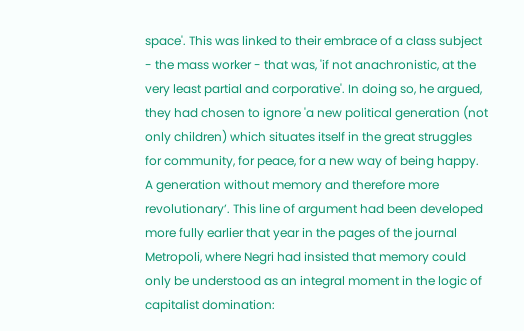space'. This was linked to their embrace of a class subject - the mass worker - that was, 'if not anachronistic, at the very least partial and corporative'. In doing so, he argued, they had chosen to ignore 'a new political generation (not only children) which situates itself in the great struggles for community, for peace, for a new way of being happy. A generation without memory and therefore more revolutionary’. This line of argument had been developed more fully earlier that year in the pages of the journal Metropoli, where Negri had insisted that memory could only be understood as an integral moment in the logic of capitalist domination: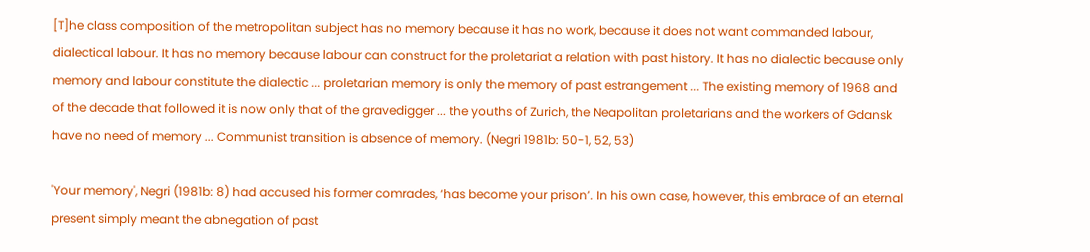[T]he class composition of the metropolitan subject has no memory because it has no work, because it does not want commanded labour, dialectical labour. It has no memory because labour can construct for the proletariat a relation with past history. It has no dialectic because only memory and labour constitute the dialectic ... proletarian memory is only the memory of past estrangement ... The existing memory of 1968 and of the decade that followed it is now only that of the gravedigger ... the youths of Zurich, the Neapolitan proletarians and the workers of Gdansk have no need of memory ... Communist transition is absence of memory. (Negri 1981b: 50-1, 52, 53)

'Your memory', Negri (1981b: 8) had accused his former comrades, ‘has become your prison’. In his own case, however, this embrace of an eternal present simply meant the abnegation of past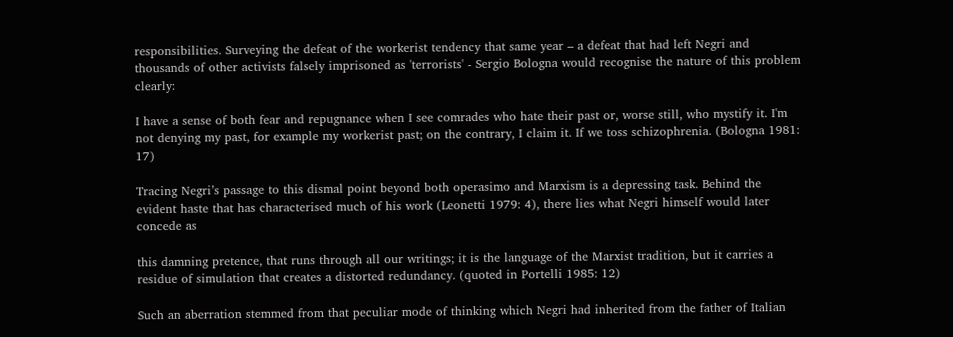responsibilities. Surveying the defeat of the workerist tendency that same year – a defeat that had left Negri and thousands of other activists falsely imprisoned as 'terrorists' - Sergio Bologna would recognise the nature of this problem clearly:

I have a sense of both fear and repugnance when I see comrades who hate their past or, worse still, who mystify it. I'm not denying my past, for example my workerist past; on the contrary, I claim it. If we toss schizophrenia. (Bologna 1981: 17)

Tracing Negri’s passage to this dismal point beyond both operasimo and Marxism is a depressing task. Behind the evident haste that has characterised much of his work (Leonetti 1979: 4), there lies what Negri himself would later concede as

this damning pretence, that runs through all our writings; it is the language of the Marxist tradition, but it carries a residue of simulation that creates a distorted redundancy. (quoted in Portelli 1985: 12)

Such an aberration stemmed from that peculiar mode of thinking which Negri had inherited from the father of Italian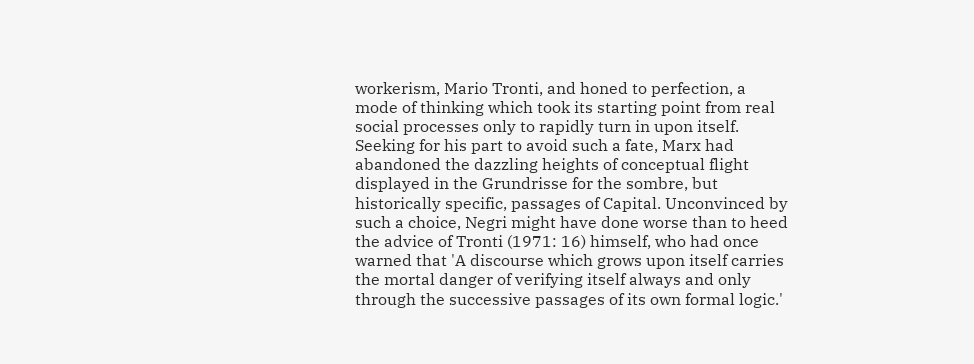workerism, Mario Tronti, and honed to perfection, a mode of thinking which took its starting point from real social processes only to rapidly turn in upon itself. Seeking for his part to avoid such a fate, Marx had abandoned the dazzling heights of conceptual flight displayed in the Grundrisse for the sombre, but historically specific, passages of Capital. Unconvinced by such a choice, Negri might have done worse than to heed the advice of Tronti (1971: 16) himself, who had once warned that 'A discourse which grows upon itself carries the mortal danger of verifying itself always and only through the successive passages of its own formal logic.'